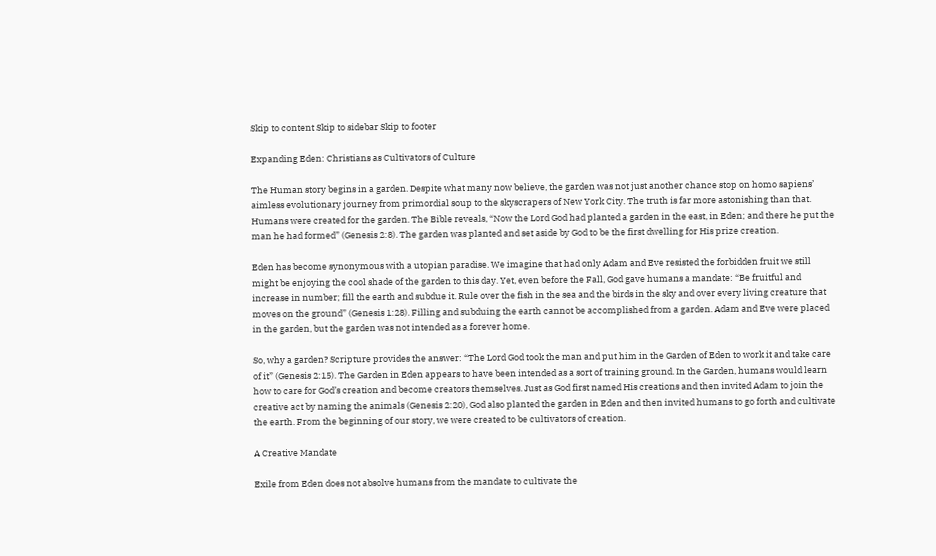Skip to content Skip to sidebar Skip to footer

Expanding Eden: Christians as Cultivators of Culture

The Human story begins in a garden. Despite what many now believe, the garden was not just another chance stop on homo sapiens’ aimless evolutionary journey from primordial soup to the skyscrapers of New York City. The truth is far more astonishing than that. Humans were created for the garden. The Bible reveals, “Now the Lord God had planted a garden in the east, in Eden; and there he put the man he had formed” (Genesis 2:8). The garden was planted and set aside by God to be the first dwelling for His prize creation.

Eden has become synonymous with a utopian paradise. We imagine that had only Adam and Eve resisted the forbidden fruit we still might be enjoying the cool shade of the garden to this day. Yet, even before the Fall, God gave humans a mandate: “Be fruitful and increase in number; fill the earth and subdue it. Rule over the fish in the sea and the birds in the sky and over every living creature that moves on the ground” (Genesis 1:28). Filling and subduing the earth cannot be accomplished from a garden. Adam and Eve were placed in the garden, but the garden was not intended as a forever home.

So, why a garden? Scripture provides the answer: “The Lord God took the man and put him in the Garden of Eden to work it and take care of it” (Genesis 2:15). The Garden in Eden appears to have been intended as a sort of training ground. In the Garden, humans would learn how to care for God’s creation and become creators themselves. Just as God first named His creations and then invited Adam to join the creative act by naming the animals (Genesis 2:20), God also planted the garden in Eden and then invited humans to go forth and cultivate the earth. From the beginning of our story, we were created to be cultivators of creation.

A Creative Mandate

Exile from Eden does not absolve humans from the mandate to cultivate the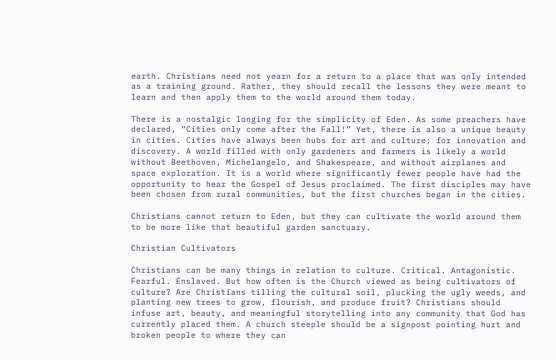earth. Christians need not yearn for a return to a place that was only intended as a training ground. Rather, they should recall the lessons they were meant to learn and then apply them to the world around them today.

There is a nostalgic longing for the simplicity of Eden. As some preachers have declared, “Cities only come after the Fall!” Yet, there is also a unique beauty in cities. Cities have always been hubs for art and culture; for innovation and discovery. A world filled with only gardeners and farmers is likely a world without Beethoven, Michelangelo, and Shakespeare, and without airplanes and space exploration. It is a world where significantly fewer people have had the opportunity to hear the Gospel of Jesus proclaimed. The first disciples may have been chosen from rural communities, but the first churches began in the cities.

Christians cannot return to Eden, but they can cultivate the world around them to be more like that beautiful garden sanctuary.

Christian Cultivators

Christians can be many things in relation to culture. Critical. Antagonistic. Fearful. Enslaved. But how often is the Church viewed as being cultivators of culture? Are Christians tilling the cultural soil, plucking the ugly weeds, and planting new trees to grow, flourish, and produce fruit? Christians should infuse art, beauty, and meaningful storytelling into any community that God has currently placed them. A church steeple should be a signpost pointing hurt and broken people to where they can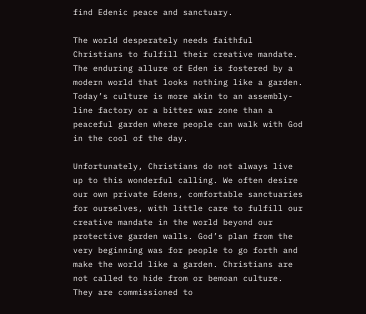find Edenic peace and sanctuary.

The world desperately needs faithful Christians to fulfill their creative mandate. The enduring allure of Eden is fostered by a modern world that looks nothing like a garden. Today’s culture is more akin to an assembly-line factory or a bitter war zone than a peaceful garden where people can walk with God in the cool of the day.

Unfortunately, Christians do not always live up to this wonderful calling. We often desire our own private Edens, comfortable sanctuaries for ourselves, with little care to fulfill our creative mandate in the world beyond our protective garden walls. God’s plan from the very beginning was for people to go forth and make the world like a garden. Christians are not called to hide from or bemoan culture. They are commissioned to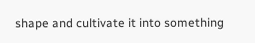shape and cultivate it into something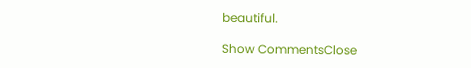beautiful.

Show CommentsClose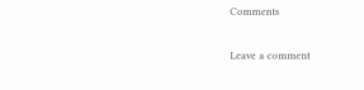Comments

Leave a comment